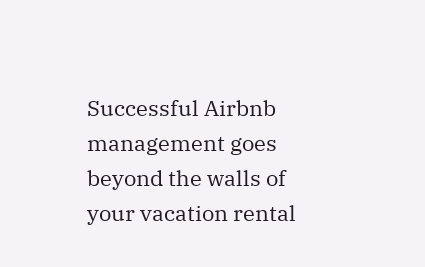Successful Airbnb management goes beyond the walls of your vacation rental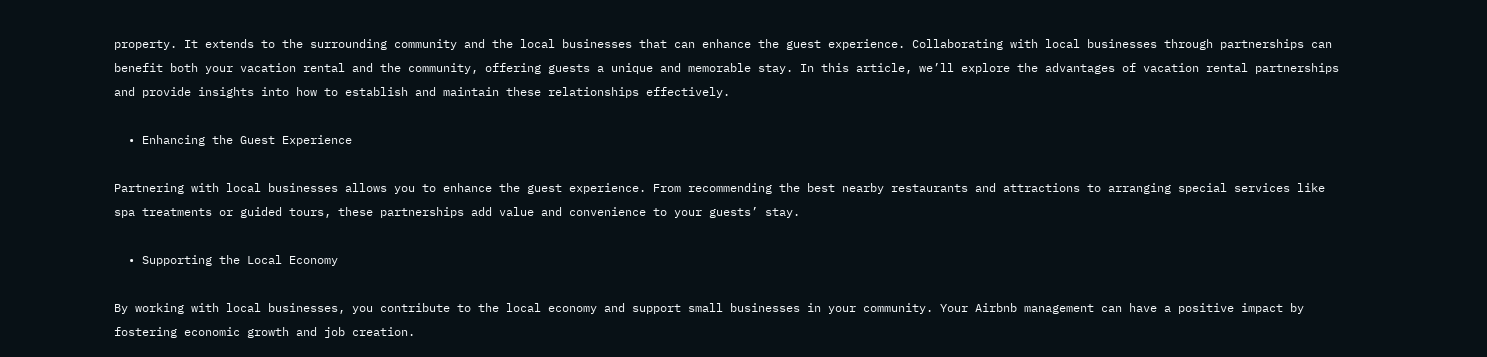property. It extends to the surrounding community and the local businesses that can enhance the guest experience. Collaborating with local businesses through partnerships can benefit both your vacation rental and the community, offering guests a unique and memorable stay. In this article, we’ll explore the advantages of vacation rental partnerships and provide insights into how to establish and maintain these relationships effectively.

  • Enhancing the Guest Experience

Partnering with local businesses allows you to enhance the guest experience. From recommending the best nearby restaurants and attractions to arranging special services like spa treatments or guided tours, these partnerships add value and convenience to your guests’ stay.

  • Supporting the Local Economy

By working with local businesses, you contribute to the local economy and support small businesses in your community. Your Airbnb management can have a positive impact by fostering economic growth and job creation.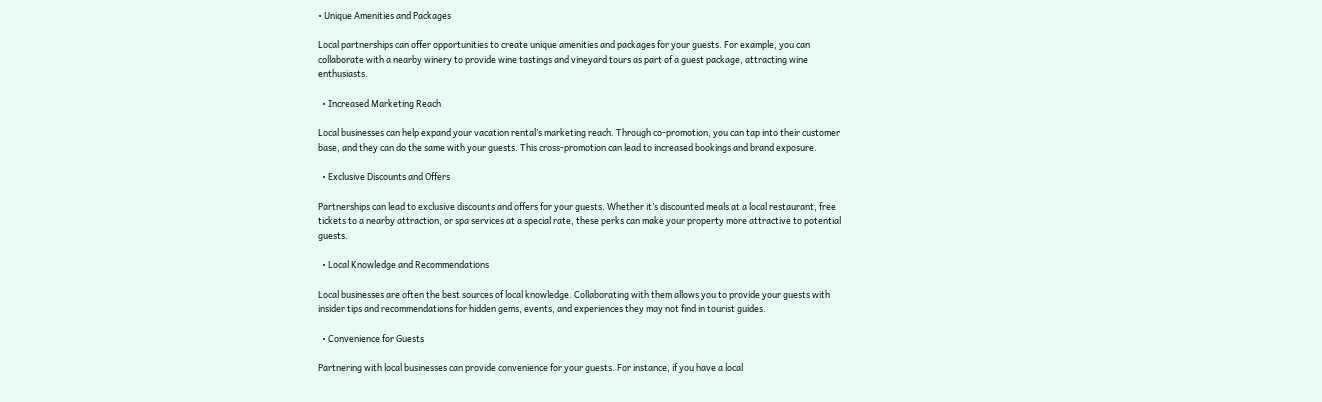• Unique Amenities and Packages

Local partnerships can offer opportunities to create unique amenities and packages for your guests. For example, you can collaborate with a nearby winery to provide wine tastings and vineyard tours as part of a guest package, attracting wine enthusiasts.

  • Increased Marketing Reach

Local businesses can help expand your vacation rental’s marketing reach. Through co-promotion, you can tap into their customer base, and they can do the same with your guests. This cross-promotion can lead to increased bookings and brand exposure.

  • Exclusive Discounts and Offers

Partnerships can lead to exclusive discounts and offers for your guests. Whether it’s discounted meals at a local restaurant, free tickets to a nearby attraction, or spa services at a special rate, these perks can make your property more attractive to potential guests.

  • Local Knowledge and Recommendations

Local businesses are often the best sources of local knowledge. Collaborating with them allows you to provide your guests with insider tips and recommendations for hidden gems, events, and experiences they may not find in tourist guides.

  • Convenience for Guests

Partnering with local businesses can provide convenience for your guests. For instance, if you have a local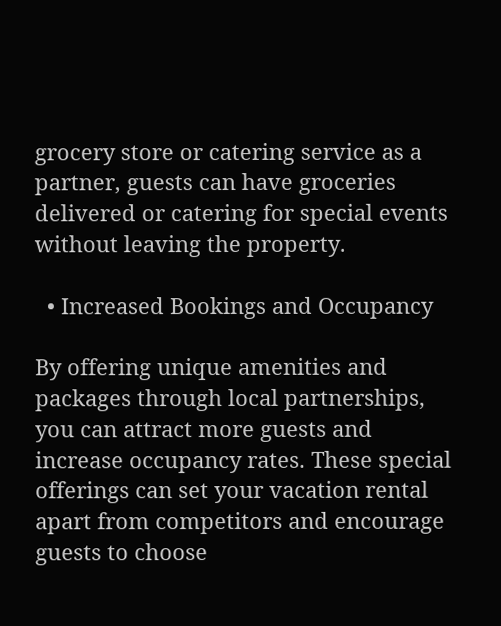grocery store or catering service as a partner, guests can have groceries delivered or catering for special events without leaving the property.

  • Increased Bookings and Occupancy

By offering unique amenities and packages through local partnerships, you can attract more guests and increase occupancy rates. These special offerings can set your vacation rental apart from competitors and encourage guests to choose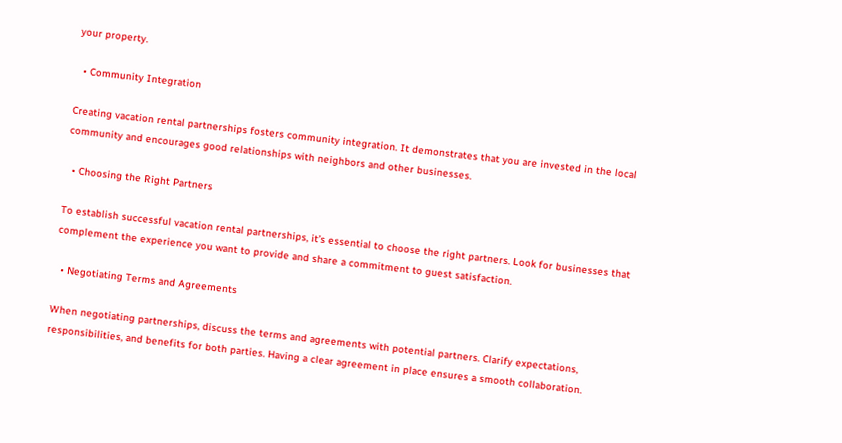your property.

  • Community Integration

Creating vacation rental partnerships fosters community integration. It demonstrates that you are invested in the local community and encourages good relationships with neighbors and other businesses.

  • Choosing the Right Partners

To establish successful vacation rental partnerships, it’s essential to choose the right partners. Look for businesses that complement the experience you want to provide and share a commitment to guest satisfaction.

  • Negotiating Terms and Agreements

When negotiating partnerships, discuss the terms and agreements with potential partners. Clarify expectations, responsibilities, and benefits for both parties. Having a clear agreement in place ensures a smooth collaboration.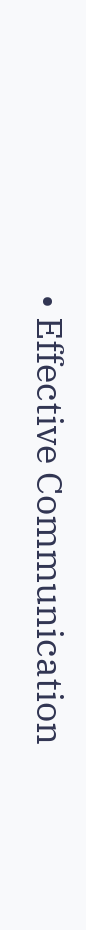• Effective Communication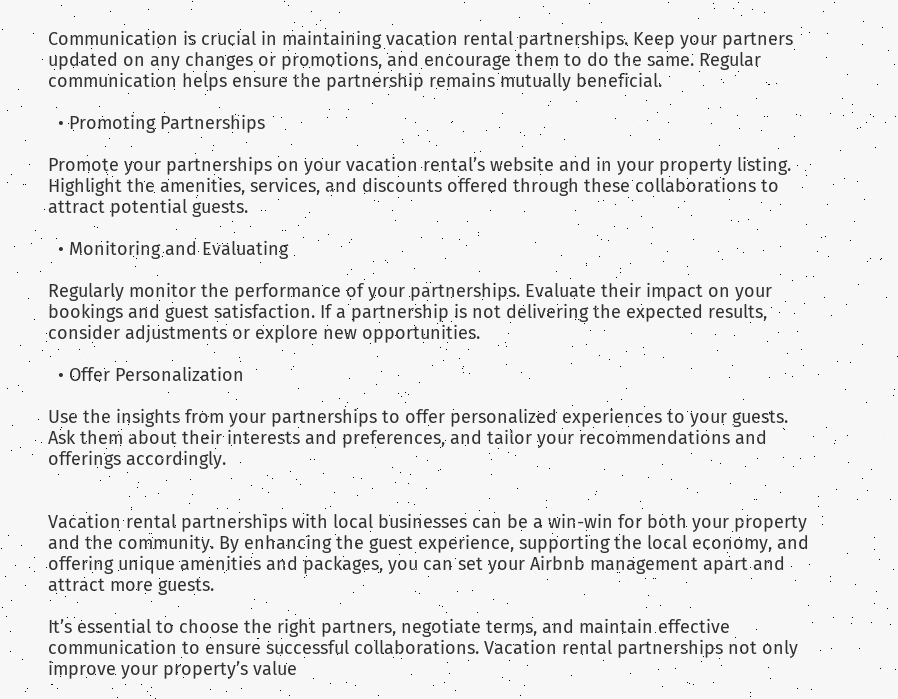Communication is crucial in maintaining vacation rental partnerships. Keep your partners updated on any changes or promotions, and encourage them to do the same. Regular communication helps ensure the partnership remains mutually beneficial.

  • Promoting Partnerships

Promote your partnerships on your vacation rental’s website and in your property listing. Highlight the amenities, services, and discounts offered through these collaborations to attract potential guests.

  • Monitoring and Evaluating

Regularly monitor the performance of your partnerships. Evaluate their impact on your bookings and guest satisfaction. If a partnership is not delivering the expected results, consider adjustments or explore new opportunities.

  • Offer Personalization

Use the insights from your partnerships to offer personalized experiences to your guests. Ask them about their interests and preferences, and tailor your recommendations and offerings accordingly.


Vacation rental partnerships with local businesses can be a win-win for both your property and the community. By enhancing the guest experience, supporting the local economy, and offering unique amenities and packages, you can set your Airbnb management apart and attract more guests.

It’s essential to choose the right partners, negotiate terms, and maintain effective communication to ensure successful collaborations. Vacation rental partnerships not only improve your property’s value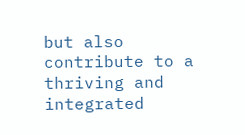but also contribute to a thriving and integrated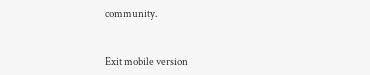community.


Exit mobile version